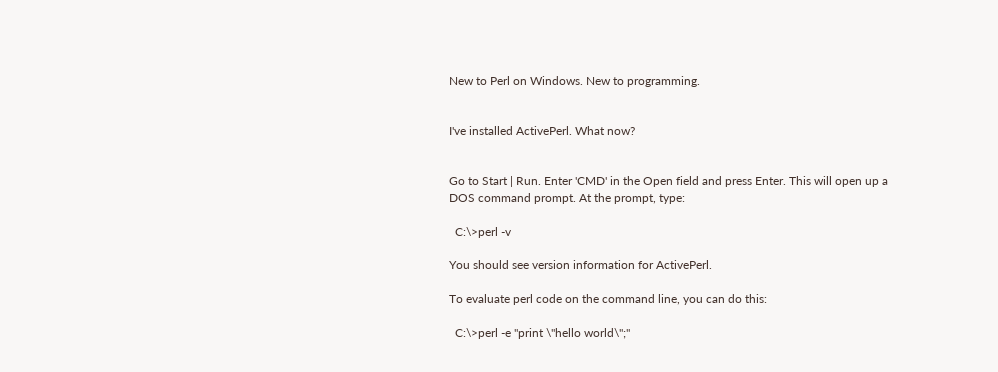New to Perl on Windows. New to programming.


I've installed ActivePerl. What now?


Go to Start | Run. Enter 'CMD' in the Open field and press Enter. This will open up a DOS command prompt. At the prompt, type:

  C:\>perl -v

You should see version information for ActivePerl.

To evaluate perl code on the command line, you can do this:

  C:\>perl -e "print \"hello world\";"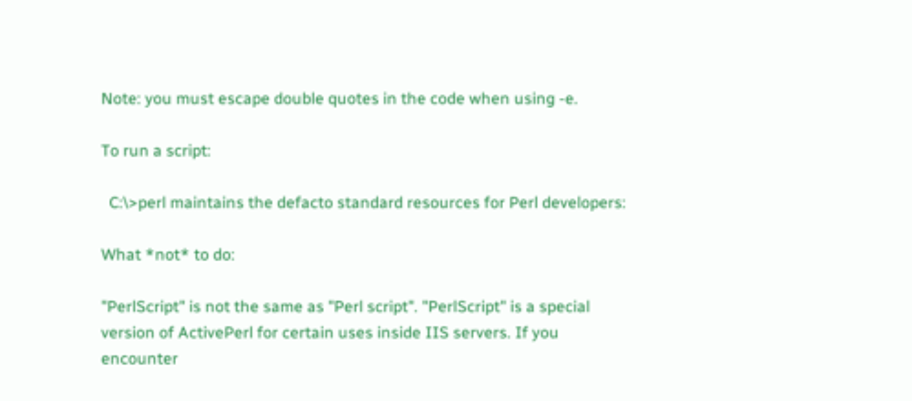Note: you must escape double quotes in the code when using -e.

To run a script:

  C:\>perl maintains the defacto standard resources for Perl developers:

What *not* to do:

"PerlScript" is not the same as "Perl script". "PerlScript" is a special version of ActivePerl for certain uses inside IIS servers. If you encounter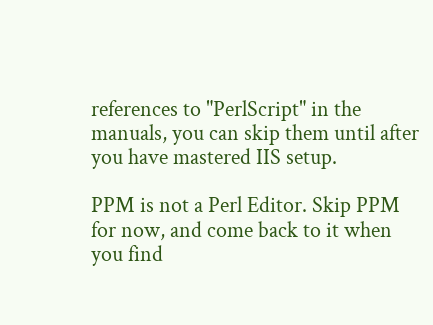references to "PerlScript" in the manuals, you can skip them until after you have mastered IIS setup.

PPM is not a Perl Editor. Skip PPM for now, and come back to it when you find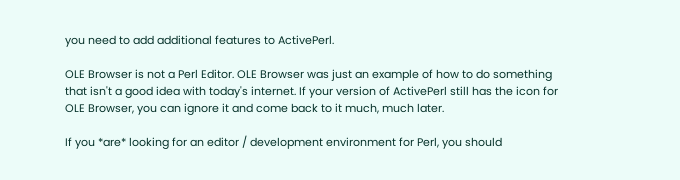you need to add additional features to ActivePerl.

OLE Browser is not a Perl Editor. OLE Browser was just an example of how to do something that isn't a good idea with today's internet. If your version of ActivePerl still has the icon for OLE Browser, you can ignore it and come back to it much, much later.

If you *are* looking for an editor / development environment for Perl, you should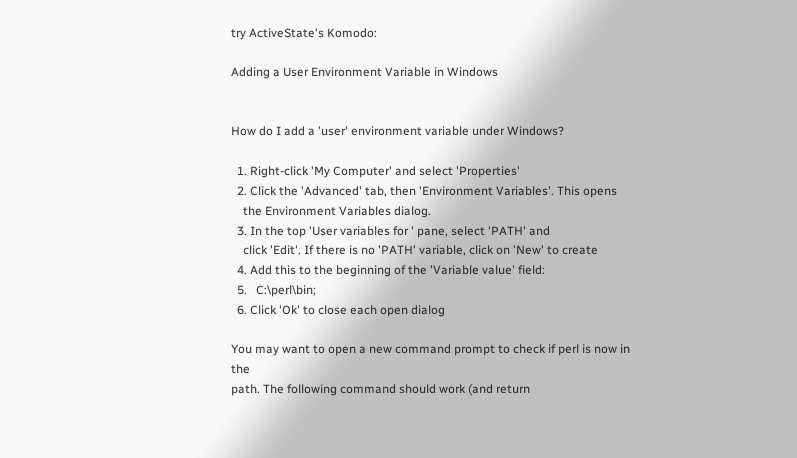try ActiveState's Komodo:

Adding a User Environment Variable in Windows


How do I add a 'user' environment variable under Windows?

  1. Right-click 'My Computer' and select 'Properties'
  2. Click the 'Advanced' tab, then 'Environment Variables'. This opens
    the Environment Variables dialog.
  3. In the top 'User variables for ' pane, select 'PATH' and
    click 'Edit'. If there is no 'PATH' variable, click on 'New' to create
  4. Add this to the beginning of the 'Variable value' field:
  5.   C:\perl\bin;
  6. Click 'Ok' to close each open dialog

You may want to open a new command prompt to check if perl is now in the
path. The following command should work (and return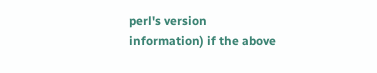perl's version
information) if the above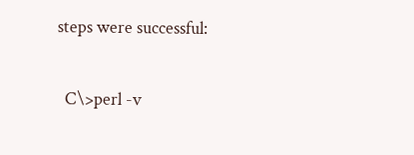steps were successful:

  C\>perl -v